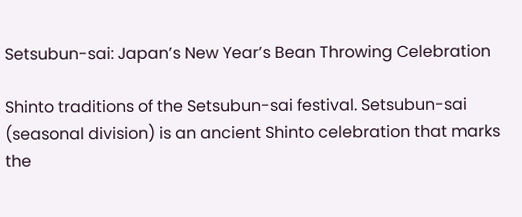Setsubun-sai: Japan’s New Year’s Bean Throwing Celebration

Shinto traditions of the Setsubun-sai festival. Setsubun-sai (seasonal division) is an ancient Shinto celebration that marks the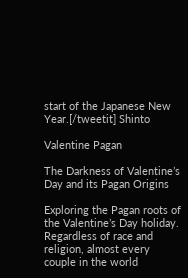start of the Japanese New Year.[/tweetit] Shinto

Valentine Pagan

The Darkness of Valentine’s Day and its Pagan Origins

Exploring the Pagan roots of the Valentine’s Day holiday. Regardless of race and religion, almost every couple in the world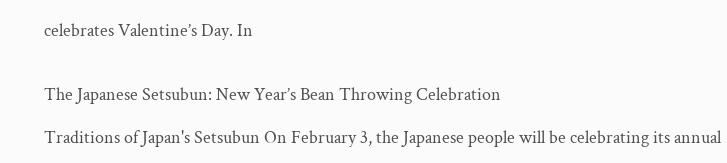celebrates Valentine’s Day. In


The Japanese Setsubun: New Year’s Bean Throwing Celebration

Traditions of Japan's Setsubun On February 3, the Japanese people will be celebrating its annual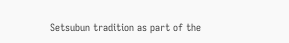Setsubun tradition as part of the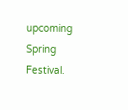upcoming Spring Festival.